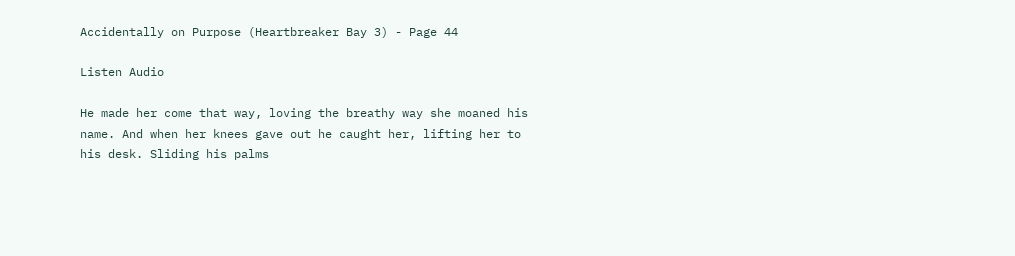Accidentally on Purpose (Heartbreaker Bay 3) - Page 44

Listen Audio

He made her come that way, loving the breathy way she moaned his name. And when her knees gave out he caught her, lifting her to his desk. Sliding his palms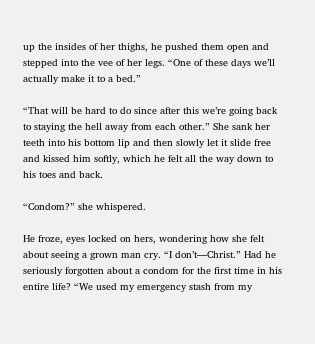up the insides of her thighs, he pushed them open and stepped into the vee of her legs. “One of these days we’ll actually make it to a bed.”

“That will be hard to do since after this we’re going back to staying the hell away from each other.” She sank her teeth into his bottom lip and then slowly let it slide free and kissed him softly, which he felt all the way down to his toes and back.

“Condom?” she whispered.

He froze, eyes locked on hers, wondering how she felt about seeing a grown man cry. “I don’t—Christ.” Had he seriously forgotten about a condom for the first time in his entire life? “We used my emergency stash from my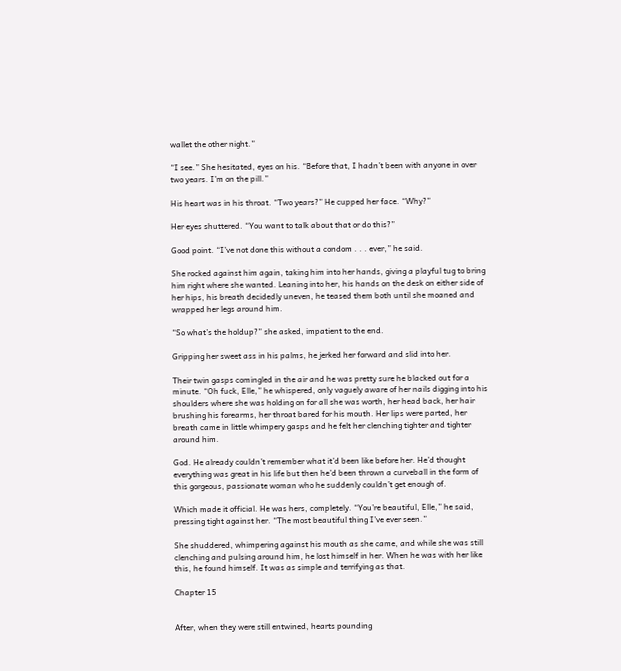wallet the other night.”

“I see.” She hesitated, eyes on his. “Before that, I hadn’t been with anyone in over two years. I’m on the pill.”

His heart was in his throat. “Two years?” He cupped her face. “Why?”

Her eyes shuttered. “You want to talk about that or do this?”

Good point. “I’ve not done this without a condom . . . ever,” he said.

She rocked against him again, taking him into her hands, giving a playful tug to bring him right where she wanted. Leaning into her, his hands on the desk on either side of her hips, his breath decidedly uneven, he teased them both until she moaned and wrapped her legs around him.

“So what’s the holdup?” she asked, impatient to the end.

Gripping her sweet ass in his palms, he jerked her forward and slid into her.

Their twin gasps comingled in the air and he was pretty sure he blacked out for a minute. “Oh fuck, Elle,” he whispered, only vaguely aware of her nails digging into his shoulders where she was holding on for all she was worth, her head back, her hair brushing his forearms, her throat bared for his mouth. Her lips were parted, her breath came in little whimpery gasps and he felt her clenching tighter and tighter around him.

God. He already couldn’t remember what it’d been like before her. He’d thought everything was great in his life but then he’d been thrown a curveball in the form of this gorgeous, passionate woman who he suddenly couldn’t get enough of.

Which made it official. He was hers, completely. “You’re beautiful, Elle,” he said, pressing tight against her. “The most beautiful thing I’ve ever seen.”

She shuddered, whimpering against his mouth as she came, and while she was still clenching and pulsing around him, he lost himself in her. When he was with her like this, he found himself. It was as simple and terrifying as that.

Chapter 15


After, when they were still entwined, hearts pounding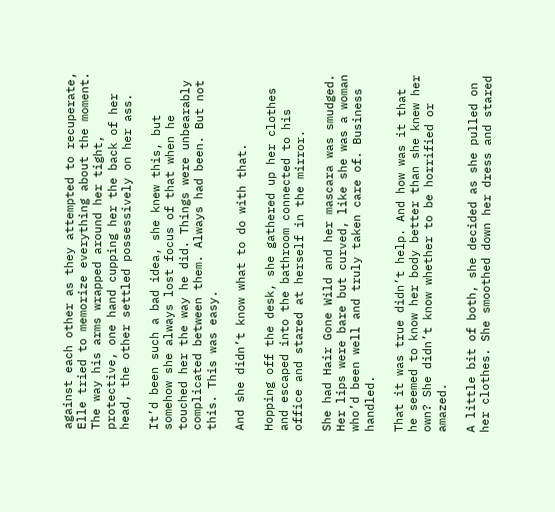against each other as they attempted to recuperate, Elle tried to memorize everything about the moment. The way his arms wrapped around her tight, protective, one hand cupping her the back of her head, the other settled possessively on her ass.

It’d been such a bad idea, she knew this, but somehow she always lost focus of that when he touched her the way he did. Things were unbearably complicated between them. Always had been. But not this. This was easy.

And she didn’t know what to do with that.

Hopping off the desk, she gathered up her clothes and escaped into the bathroom connected to his office and stared at herself in the mirror.

She had Hair Gone Wild and her mascara was smudged. Her lips were bare but curved, like she was a woman who’d been well and truly taken care of. Business handled.

That it was true didn’t help. And how was it that he seemed to know her body better than she knew her own? She didn’t know whether to be horrified or amazed.

A little bit of both, she decided as she pulled on her clothes. She smoothed down her dress and stared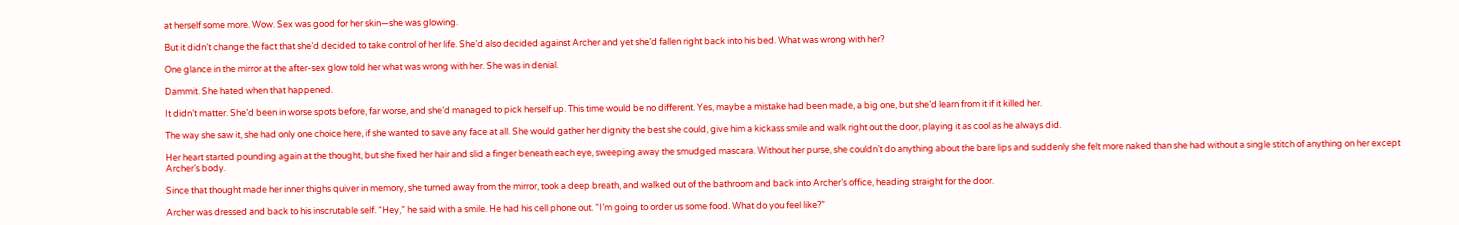at herself some more. Wow. Sex was good for her skin—she was glowing.

But it didn’t change the fact that she’d decided to take control of her life. She’d also decided against Archer and yet she’d fallen right back into his bed. What was wrong with her?

One glance in the mirror at the after-sex glow told her what was wrong with her. She was in denial.

Dammit. She hated when that happened.

It didn’t matter. She’d been in worse spots before, far worse, and she’d managed to pick herself up. This time would be no different. Yes, maybe a mistake had been made, a big one, but she’d learn from it if it killed her.

The way she saw it, she had only one choice here, if she wanted to save any face at all. She would gather her dignity the best she could, give him a kickass smile and walk right out the door, playing it as cool as he always did.

Her heart started pounding again at the thought, but she fixed her hair and slid a finger beneath each eye, sweeping away the smudged mascara. Without her purse, she couldn’t do anything about the bare lips and suddenly she felt more naked than she had without a single stitch of anything on her except Archer’s body.

Since that thought made her inner thighs quiver in memory, she turned away from the mirror, took a deep breath, and walked out of the bathroom and back into Archer’s office, heading straight for the door.

Archer was dressed and back to his inscrutable self. “Hey,” he said with a smile. He had his cell phone out. “I’m going to order us some food. What do you feel like?”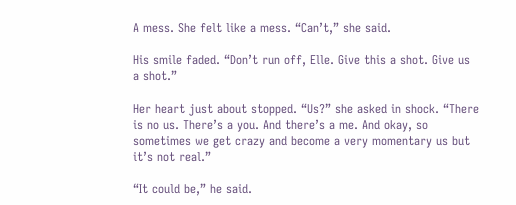A mess. She felt like a mess. “Can’t,” she said.

His smile faded. “Don’t run off, Elle. Give this a shot. Give us a shot.”

Her heart just about stopped. “Us?” she asked in shock. “There is no us. There’s a you. And there’s a me. And okay, so sometimes we get crazy and become a very momentary us but it’s not real.”

“It could be,” he said.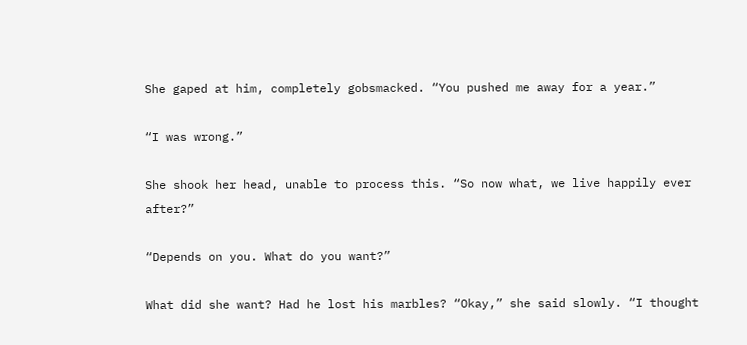She gaped at him, completely gobsmacked. “You pushed me away for a year.”

“I was wrong.”

She shook her head, unable to process this. “So now what, we live happily ever after?”

“Depends on you. What do you want?”

What did she want? Had he lost his marbles? “Okay,” she said slowly. “I thought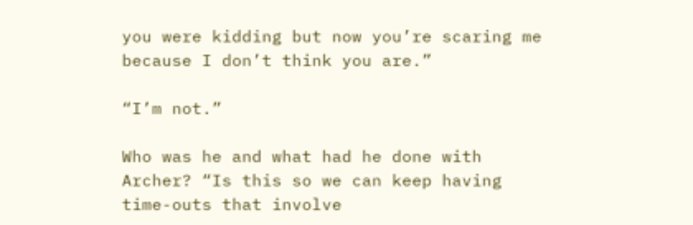you were kidding but now you’re scaring me because I don’t think you are.”

“I’m not.”

Who was he and what had he done with Archer? “Is this so we can keep having time-outs that involve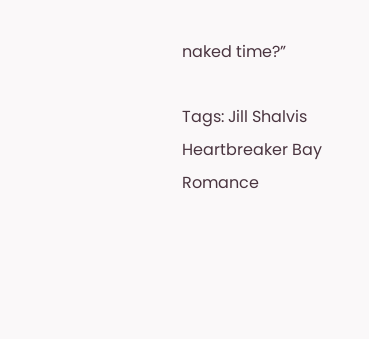naked time?”

Tags: Jill Shalvis Heartbreaker Bay Romance